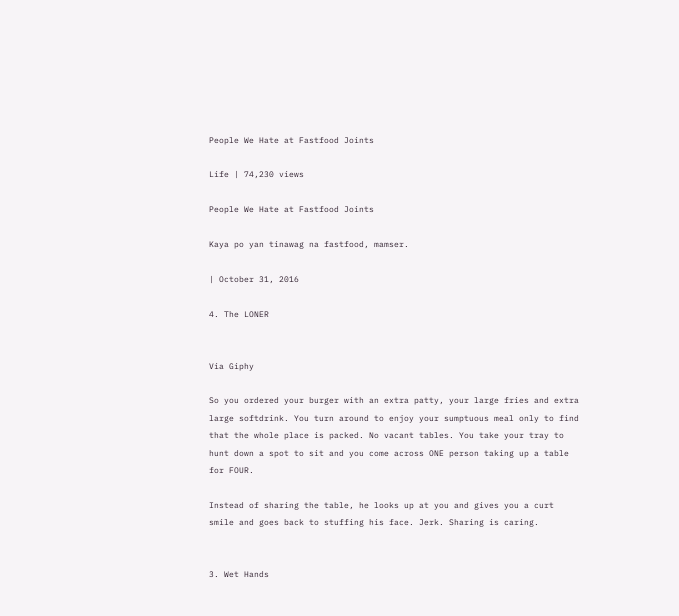People We Hate at Fastfood Joints

Life | 74,230 views

People We Hate at Fastfood Joints

Kaya po yan tinawag na fastfood, mamser.

| October 31, 2016

4. The LONER


Via Giphy

So you ordered your burger with an extra patty, your large fries and extra large softdrink. You turn around to enjoy your sumptuous meal only to find that the whole place is packed. No vacant tables. You take your tray to hunt down a spot to sit and you come across ONE person taking up a table for FOUR.

Instead of sharing the table, he looks up at you and gives you a curt smile and goes back to stuffing his face. Jerk. Sharing is caring.


3. Wet Hands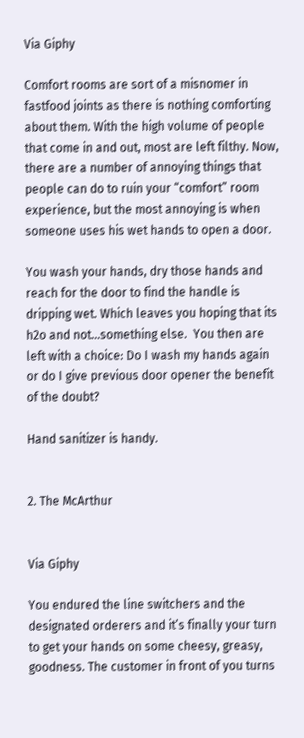Via Giphy

Comfort rooms are sort of a misnomer in fastfood joints as there is nothing comforting about them. With the high volume of people that come in and out, most are left filthy. Now, there are a number of annoying things that people can do to ruin your “comfort” room experience, but the most annoying is when someone uses his wet hands to open a door.

You wash your hands, dry those hands and reach for the door to find the handle is dripping wet. Which leaves you hoping that its h2o and not…something else.  You then are left with a choice: Do I wash my hands again or do I give previous door opener the benefit of the doubt?

Hand sanitizer is handy.


2. The McArthur


Via Giphy

You endured the line switchers and the designated orderers and it’s finally your turn to get your hands on some cheesy, greasy, goodness. The customer in front of you turns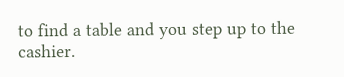to find a table and you step up to the cashier.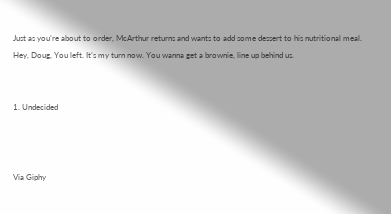Just as you’re about to order, McArthur returns and wants to add some dessert to his nutritional meal. Hey, Doug, You left. It’s my turn now. You wanna get a brownie, line up behind us.


1. Undecided



Via Giphy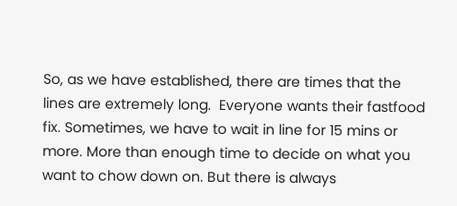So, as we have established, there are times that the lines are extremely long.  Everyone wants their fastfood fix. Sometimes, we have to wait in line for 15 mins or more. More than enough time to decide on what you want to chow down on. But there is always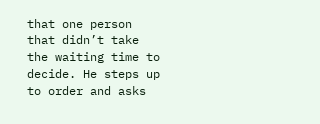that one person that didn’t take the waiting time to decide. He steps up to order and asks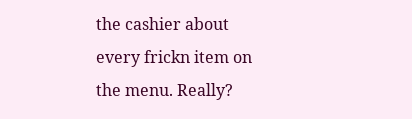the cashier about every frickn item on the menu. Really?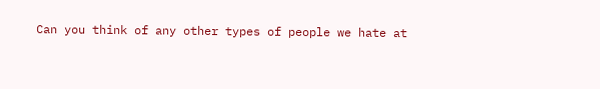Can you think of any other types of people we hate at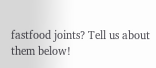fastfood joints? Tell us about them below!